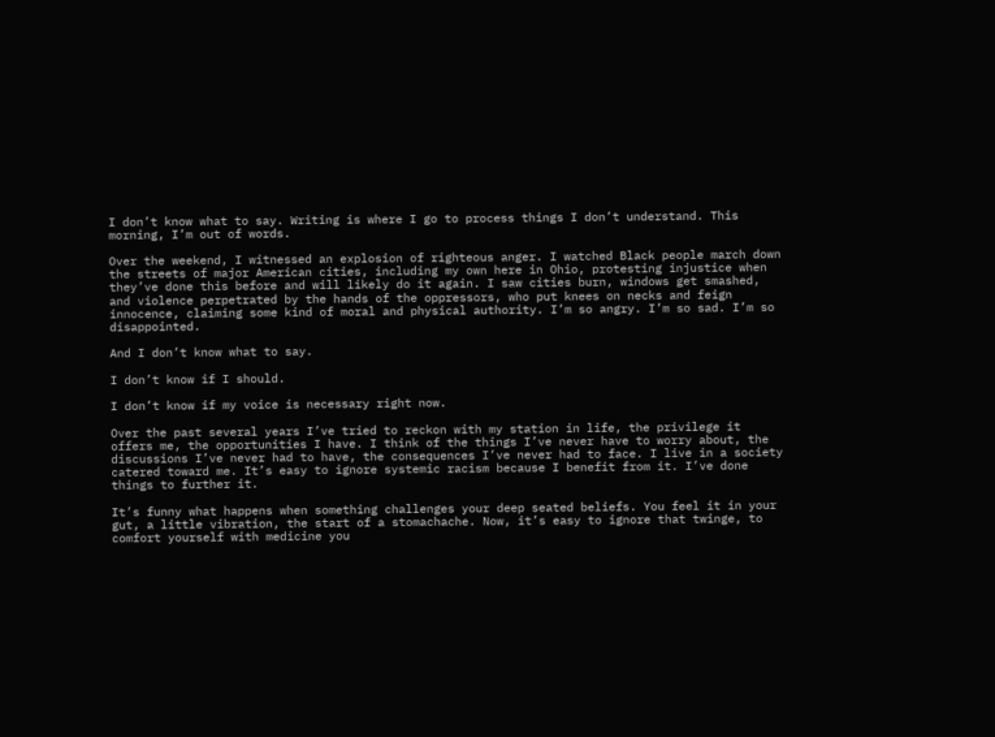I don’t know what to say. Writing is where I go to process things I don’t understand. This morning, I’m out of words.

Over the weekend, I witnessed an explosion of righteous anger. I watched Black people march down the streets of major American cities, including my own here in Ohio, protesting injustice when they’ve done this before and will likely do it again. I saw cities burn, windows get smashed, and violence perpetrated by the hands of the oppressors, who put knees on necks and feign innocence, claiming some kind of moral and physical authority. I’m so angry. I’m so sad. I’m so disappointed.

And I don’t know what to say.

I don’t know if I should.

I don’t know if my voice is necessary right now.

Over the past several years I’ve tried to reckon with my station in life, the privilege it offers me, the opportunities I have. I think of the things I’ve never have to worry about, the discussions I’ve never had to have, the consequences I’ve never had to face. I live in a society catered toward me. It’s easy to ignore systemic racism because I benefit from it. I’ve done things to further it.

It’s funny what happens when something challenges your deep seated beliefs. You feel it in your gut, a little vibration, the start of a stomachache. Now, it’s easy to ignore that twinge, to comfort yourself with medicine you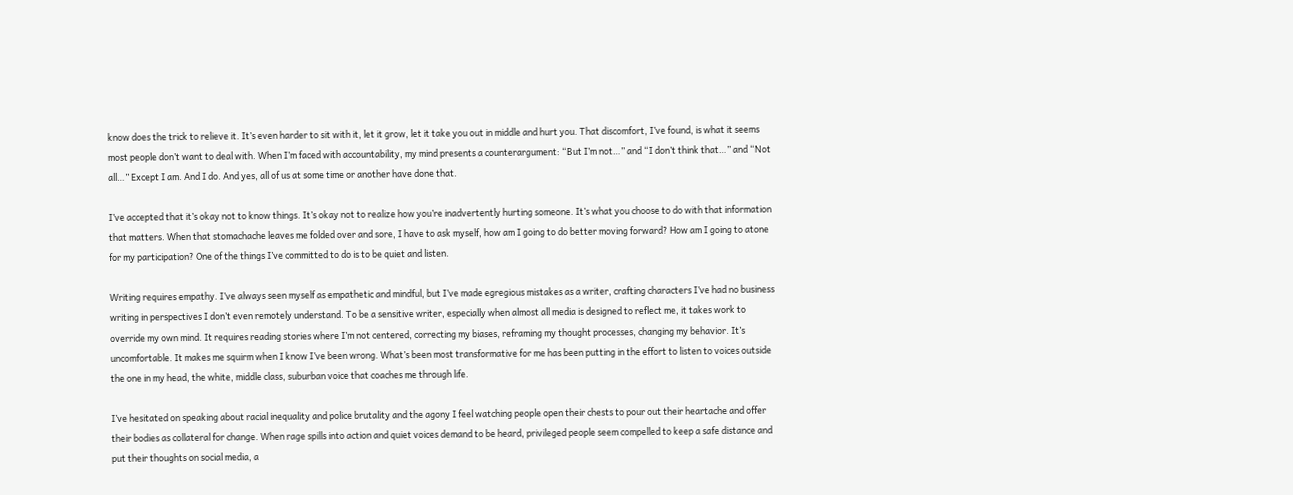know does the trick to relieve it. It’s even harder to sit with it, let it grow, let it take you out in middle and hurt you. That discomfort, I’ve found, is what it seems most people don’t want to deal with. When I’m faced with accountability, my mind presents a counterargument: “But I’m not…” and “I don’t think that…” and “Not all…” Except I am. And I do. And yes, all of us at some time or another have done that.

I’ve accepted that it’s okay not to know things. It’s okay not to realize how you’re inadvertently hurting someone. It’s what you choose to do with that information that matters. When that stomachache leaves me folded over and sore, I have to ask myself, how am I going to do better moving forward? How am I going to atone for my participation? One of the things I’ve committed to do is to be quiet and listen.

Writing requires empathy. I’ve always seen myself as empathetic and mindful, but I’ve made egregious mistakes as a writer, crafting characters I’ve had no business writing in perspectives I don’t even remotely understand. To be a sensitive writer, especially when almost all media is designed to reflect me, it takes work to override my own mind. It requires reading stories where I’m not centered, correcting my biases, reframing my thought processes, changing my behavior. It’s uncomfortable. It makes me squirm when I know I’ve been wrong. What’s been most transformative for me has been putting in the effort to listen to voices outside the one in my head, the white, middle class, suburban voice that coaches me through life.

I’ve hesitated on speaking about racial inequality and police brutality and the agony I feel watching people open their chests to pour out their heartache and offer their bodies as collateral for change. When rage spills into action and quiet voices demand to be heard, privileged people seem compelled to keep a safe distance and put their thoughts on social media, a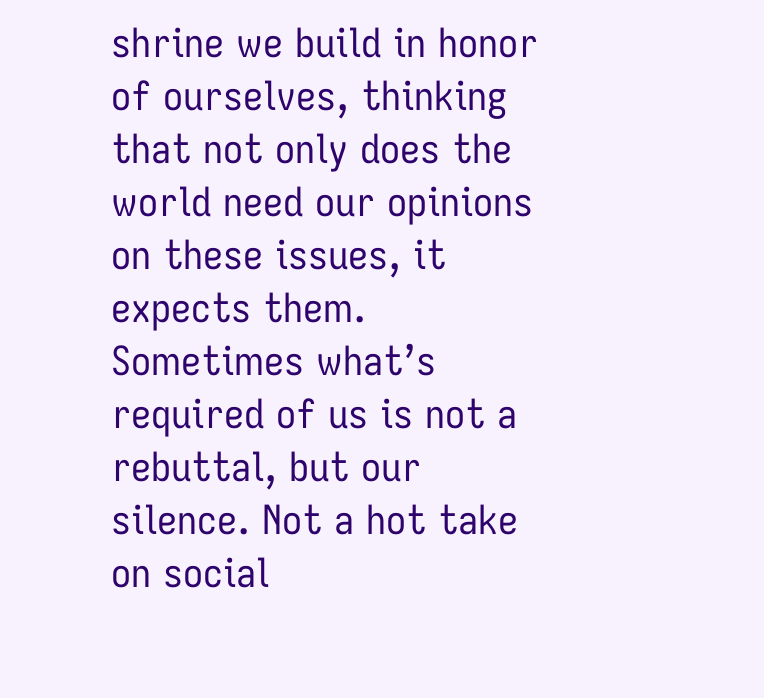shrine we build in honor of ourselves, thinking that not only does the world need our opinions on these issues, it expects them. Sometimes what’s required of us is not a rebuttal, but our silence. Not a hot take on social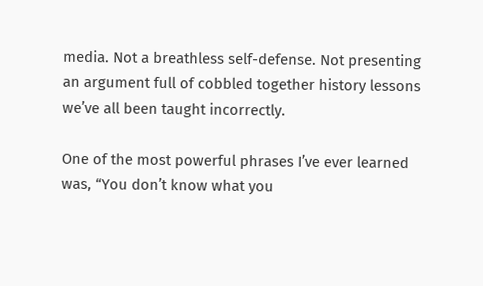media. Not a breathless self-defense. Not presenting an argument full of cobbled together history lessons we’ve all been taught incorrectly.

One of the most powerful phrases I’ve ever learned was, “You don’t know what you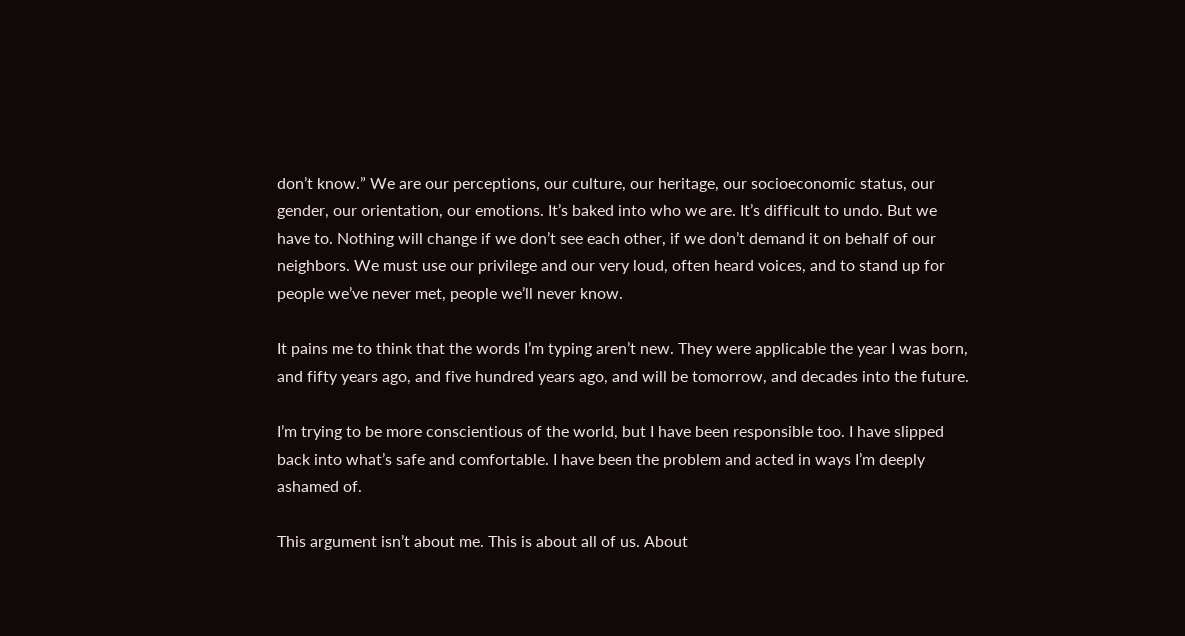don’t know.” We are our perceptions, our culture, our heritage, our socioeconomic status, our gender, our orientation, our emotions. It’s baked into who we are. It’s difficult to undo. But we have to. Nothing will change if we don’t see each other, if we don’t demand it on behalf of our neighbors. We must use our privilege and our very loud, often heard voices, and to stand up for people we’ve never met, people we’ll never know.

It pains me to think that the words I’m typing aren’t new. They were applicable the year I was born, and fifty years ago, and five hundred years ago, and will be tomorrow, and decades into the future.

I’m trying to be more conscientious of the world, but I have been responsible too. I have slipped back into what’s safe and comfortable. I have been the problem and acted in ways I’m deeply ashamed of.

This argument isn’t about me. This is about all of us. About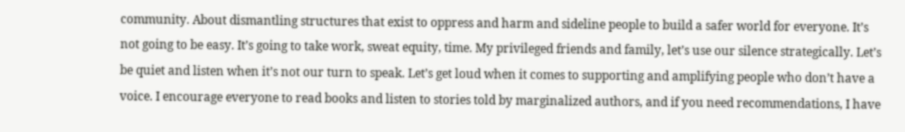community. About dismantling structures that exist to oppress and harm and sideline people to build a safer world for everyone. It’s not going to be easy. It’s going to take work, sweat equity, time. My privileged friends and family, let’s use our silence strategically. Let’s be quiet and listen when it’s not our turn to speak. Let’s get loud when it comes to supporting and amplifying people who don’t have a voice. I encourage everyone to read books and listen to stories told by marginalized authors, and if you need recommendations, I have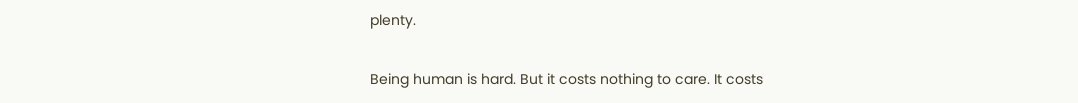plenty.

Being human is hard. But it costs nothing to care. It costs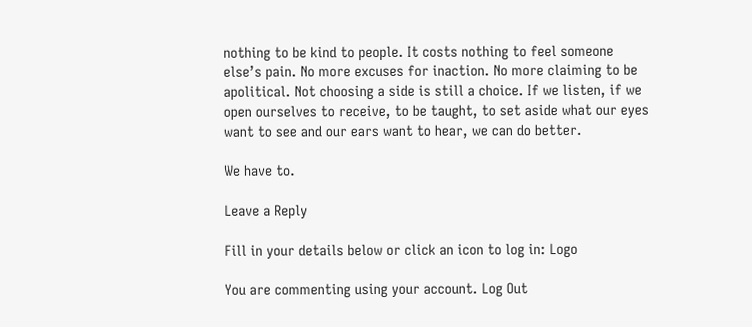nothing to be kind to people. It costs nothing to feel someone else’s pain. No more excuses for inaction. No more claiming to be apolitical. Not choosing a side is still a choice. If we listen, if we open ourselves to receive, to be taught, to set aside what our eyes want to see and our ears want to hear, we can do better.

We have to.

Leave a Reply

Fill in your details below or click an icon to log in: Logo

You are commenting using your account. Log Out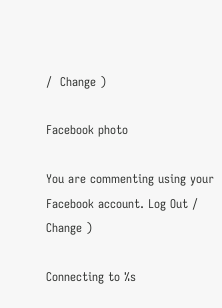/  Change )

Facebook photo

You are commenting using your Facebook account. Log Out /  Change )

Connecting to %s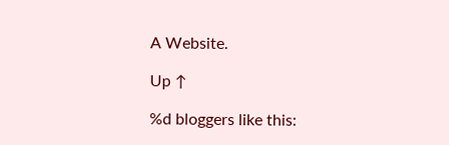A Website.

Up ↑

%d bloggers like this: